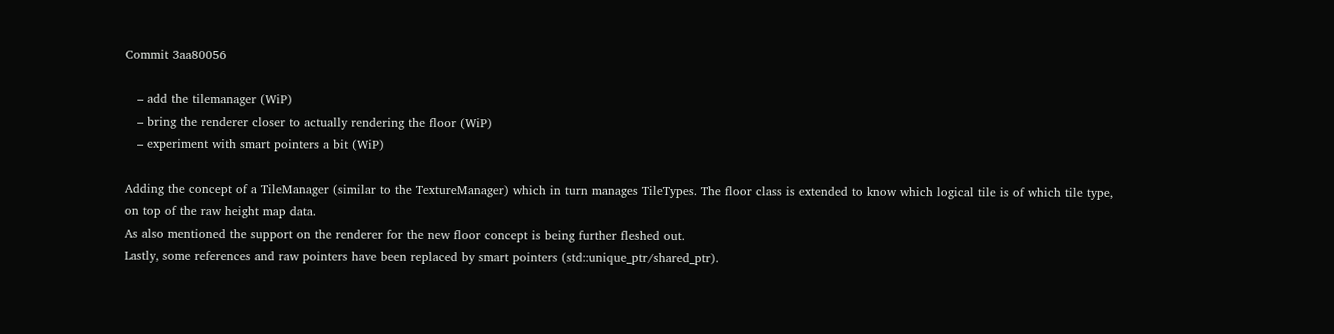Commit 3aa80056

   – add the tilemanager (WiP)
   – bring the renderer closer to actually rendering the floor (WiP)
   – experiment with smart pointers a bit (WiP)

Adding the concept of a TileManager (similar to the TextureManager) which in turn manages TileTypes. The floor class is extended to know which logical tile is of which tile type, on top of the raw height map data.
As also mentioned the support on the renderer for the new floor concept is being further fleshed out.
Lastly, some references and raw pointers have been replaced by smart pointers (std::unique_ptr/shared_ptr).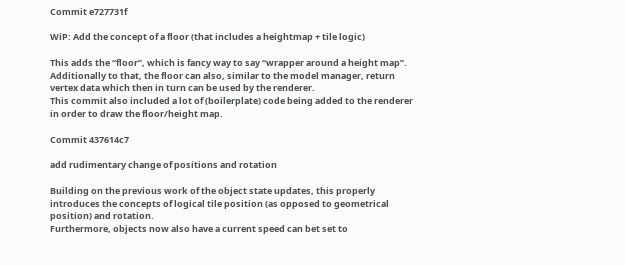Commit e727731f

WiP: Add the concept of a floor (that includes a heightmap + tile logic)

This adds the “floor”, which is fancy way to say “wrapper around a height map”. Additionally to that, the floor can also, similar to the model manager, return vertex data which then in turn can be used by the renderer.
This commit also included a lot of (boilerplate) code being added to the renderer in order to draw the floor/height map.

Commit 437614c7

add rudimentary change of positions and rotation

Building on the previous work of the object state updates, this properly introduces the concepts of logical tile position (as opposed to geometrical position) and rotation.
Furthermore, objects now also have a current speed can bet set to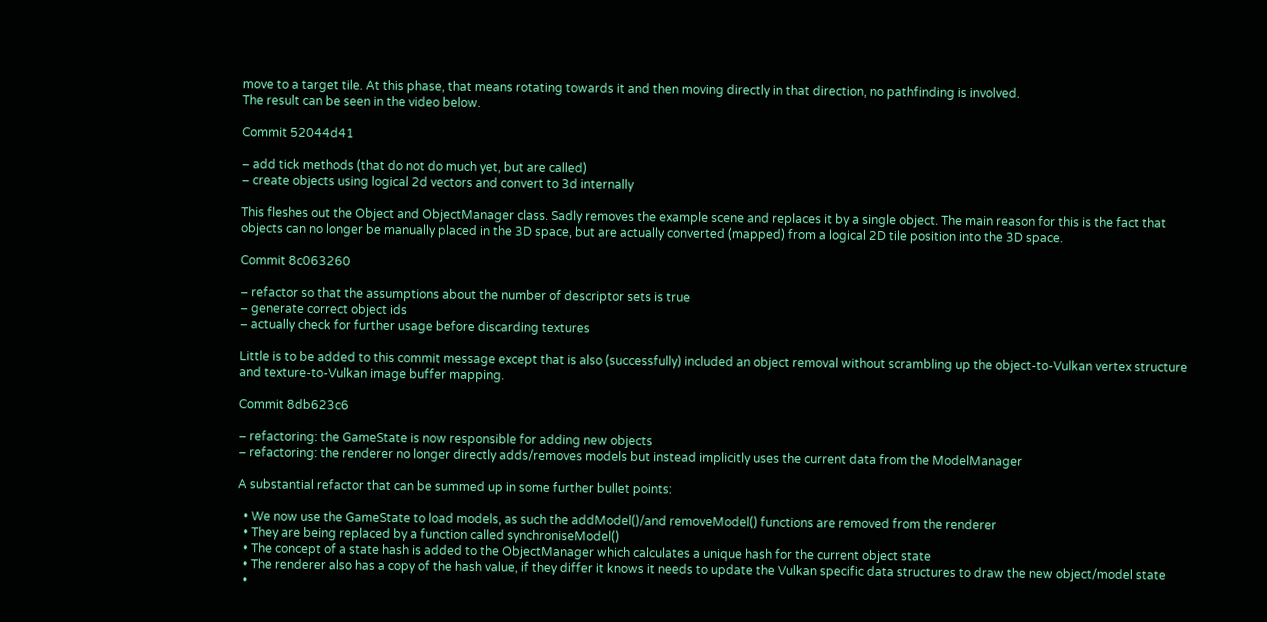move to a target tile. At this phase, that means rotating towards it and then moving directly in that direction, no pathfinding is involved.
The result can be seen in the video below.

Commit 52044d41

– add tick methods (that do not do much yet, but are called)
– create objects using logical 2d vectors and convert to 3d internally

This fleshes out the Object and ObjectManager class. Sadly removes the example scene and replaces it by a single object. The main reason for this is the fact that objects can no longer be manually placed in the 3D space, but are actually converted (mapped) from a logical 2D tile position into the 3D space.

Commit 8c063260

– refactor so that the assumptions about the number of descriptor sets is true
– generate correct object ids
– actually check for further usage before discarding textures

Little is to be added to this commit message except that is also (successfully) included an object removal without scrambling up the object-to-Vulkan vertex structure and texture-to-Vulkan image buffer mapping.

Commit 8db623c6

– refactoring: the GameState is now responsible for adding new objects
– refactoring: the renderer no longer directly adds/removes models but instead implicitly uses the current data from the ModelManager

A substantial refactor that can be summed up in some further bullet points:

  • We now use the GameState to load models, as such the addModel()/and removeModel() functions are removed from the renderer
  • They are being replaced by a function called synchroniseModel()
  • The concept of a state hash is added to the ObjectManager which calculates a unique hash for the current object state
  • The renderer also has a copy of the hash value, if they differ it knows it needs to update the Vulkan specific data structures to draw the new object/model state
  •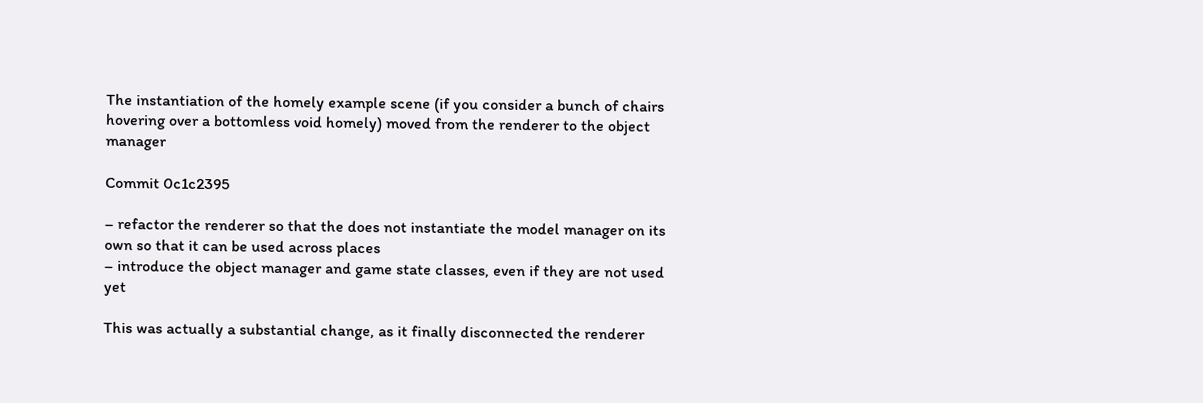The instantiation of the homely example scene (if you consider a bunch of chairs hovering over a bottomless void homely) moved from the renderer to the object manager

Commit 0c1c2395

– refactor the renderer so that the does not instantiate the model manager on its own so that it can be used across places
– introduce the object manager and game state classes, even if they are not used yet

This was actually a substantial change, as it finally disconnected the renderer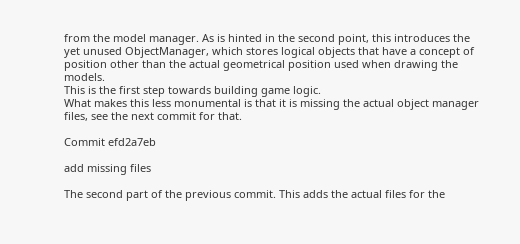from the model manager. As is hinted in the second point, this introduces the yet unused ObjectManager, which stores logical objects that have a concept of position other than the actual geometrical position used when drawing the models.
This is the first step towards building game logic.
What makes this less monumental is that it is missing the actual object manager files, see the next commit for that.

Commit efd2a7eb

add missing files

The second part of the previous commit. This adds the actual files for the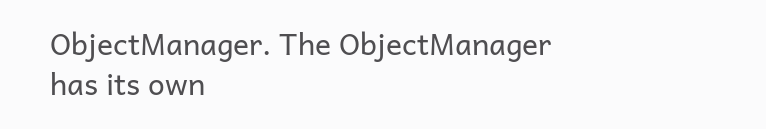ObjectManager. The ObjectManager has its own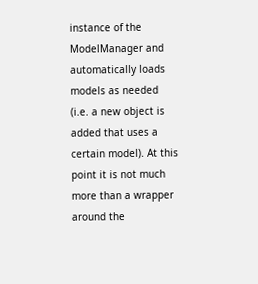instance of the ModelManager and automatically loads models as needed (i.e. a new object is added that uses a certain model). At this point it is not much more than a wrapper around the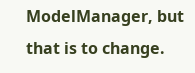ModelManager, but that is to change.